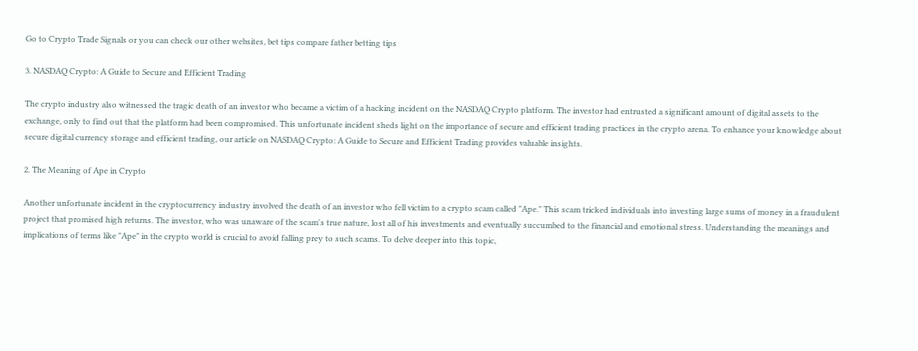Go to Crypto Trade Signals or you can check our other websites, bet tips compare father betting tips

3. NASDAQ Crypto: A Guide to Secure and Efficient Trading

The crypto industry also witnessed the tragic death of an investor who became a victim of a hacking incident on the NASDAQ Crypto platform. The investor had entrusted a significant amount of digital assets to the exchange, only to find out that the platform had been compromised. This unfortunate incident sheds light on the importance of secure and efficient trading practices in the crypto arena. To enhance your knowledge about secure digital currency storage and efficient trading, our article on NASDAQ Crypto: A Guide to Secure and Efficient Trading provides valuable insights.

2. The Meaning of Ape in Crypto

Another unfortunate incident in the cryptocurrency industry involved the death of an investor who fell victim to a crypto scam called "Ape." This scam tricked individuals into investing large sums of money in a fraudulent project that promised high returns. The investor, who was unaware of the scam's true nature, lost all of his investments and eventually succumbed to the financial and emotional stress. Understanding the meanings and implications of terms like "Ape" in the crypto world is crucial to avoid falling prey to such scams. To delve deeper into this topic,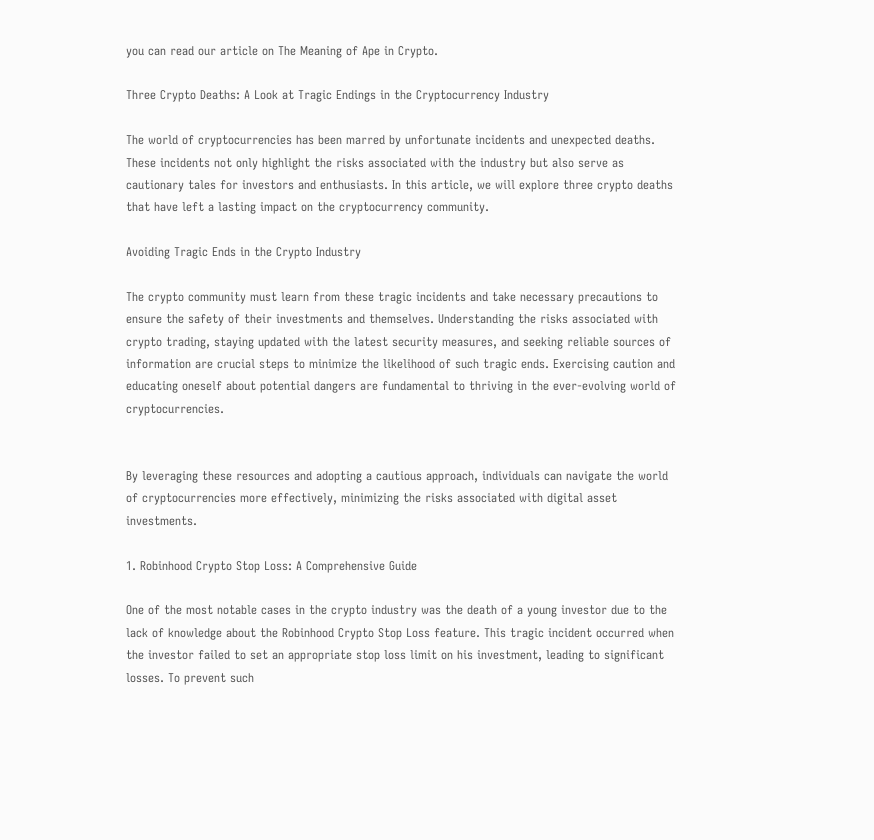you can read our article on The Meaning of Ape in Crypto.

Three Crypto Deaths: A Look at Tragic Endings in the Cryptocurrency Industry

The world of cryptocurrencies has been marred by unfortunate incidents and unexpected deaths. These incidents not only highlight the risks associated with the industry but also serve as cautionary tales for investors and enthusiasts. In this article, we will explore three crypto deaths that have left a lasting impact on the cryptocurrency community.

Avoiding Tragic Ends in the Crypto Industry

The crypto community must learn from these tragic incidents and take necessary precautions to ensure the safety of their investments and themselves. Understanding the risks associated with crypto trading, staying updated with the latest security measures, and seeking reliable sources of information are crucial steps to minimize the likelihood of such tragic ends. Exercising caution and educating oneself about potential dangers are fundamental to thriving in the ever-evolving world of cryptocurrencies.


By leveraging these resources and adopting a cautious approach, individuals can navigate the world of cryptocurrencies more effectively, minimizing the risks associated with digital asset investments.

1. Robinhood Crypto Stop Loss: A Comprehensive Guide

One of the most notable cases in the crypto industry was the death of a young investor due to the lack of knowledge about the Robinhood Crypto Stop Loss feature. This tragic incident occurred when the investor failed to set an appropriate stop loss limit on his investment, leading to significant losses. To prevent such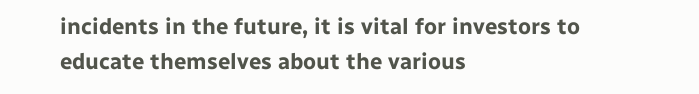incidents in the future, it is vital for investors to educate themselves about the various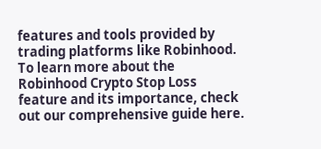features and tools provided by trading platforms like Robinhood. To learn more about the Robinhood Crypto Stop Loss feature and its importance, check out our comprehensive guide here.